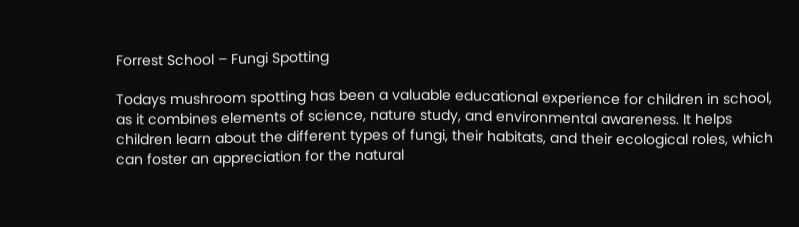Forrest School – Fungi Spotting

Todays mushroom spotting has been a valuable educational experience for children in school, as it combines elements of science, nature study, and environmental awareness. It helps children learn about the different types of fungi, their habitats, and their ecological roles, which can foster an appreciation for the natural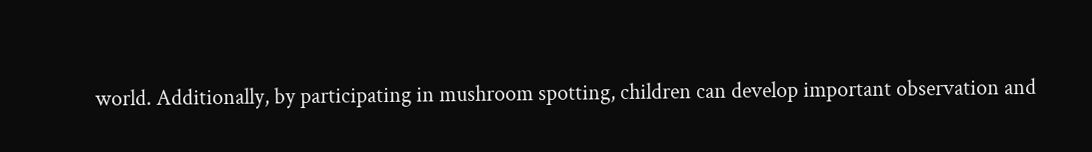world. Additionally, by participating in mushroom spotting, children can develop important observation and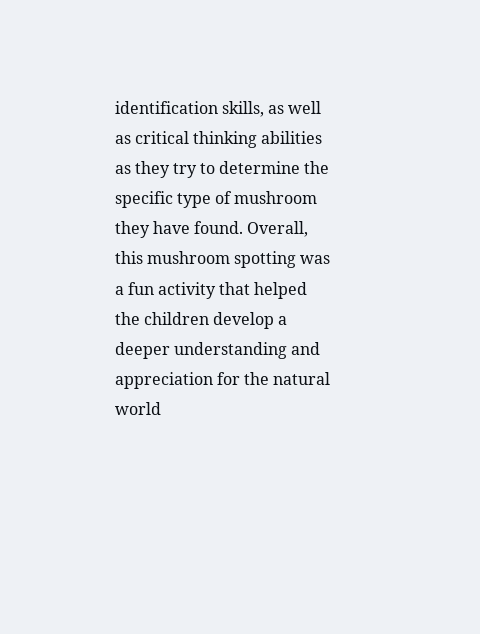identification skills, as well as critical thinking abilities as they try to determine the specific type of mushroom they have found. Overall, this mushroom spotting was a fun activity that helped the children develop a deeper understanding and appreciation for the natural world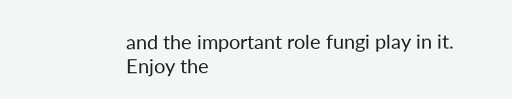and the important role fungi play in it.
Enjoy the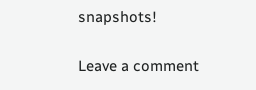snapshots!

Leave a comment